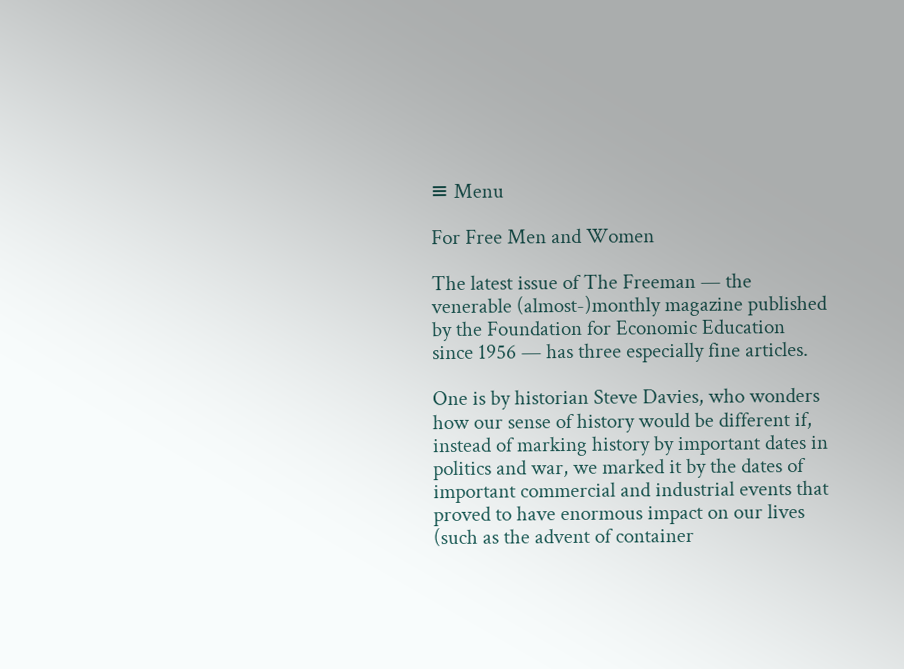≡ Menu

For Free Men and Women

The latest issue of The Freeman — the venerable (almost-)monthly magazine published by the Foundation for Economic Education since 1956 — has three especially fine articles.

One is by historian Steve Davies, who wonders how our sense of history would be different if, instead of marking history by important dates in politics and war, we marked it by the dates of important commercial and industrial events that proved to have enormous impact on our lives (such as the advent of container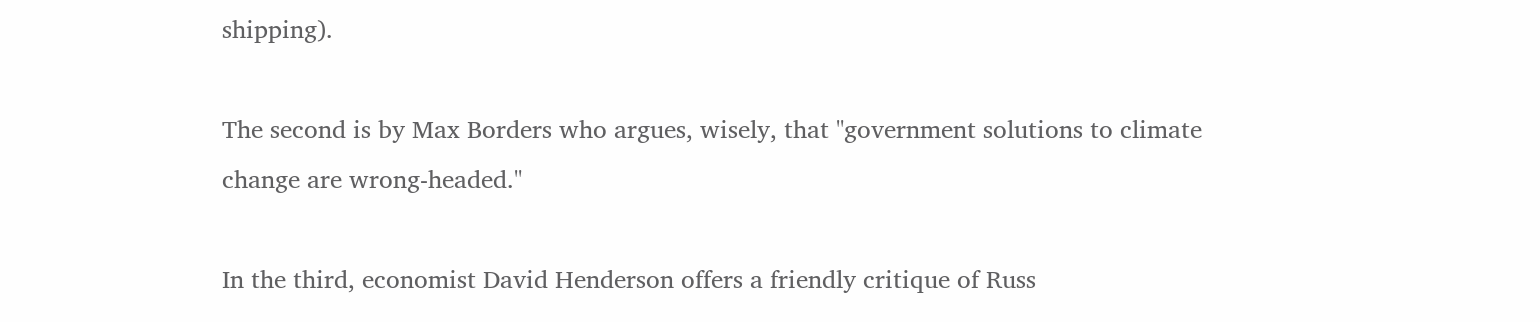shipping).

The second is by Max Borders who argues, wisely, that "government solutions to climate change are wrong-headed."

In the third, economist David Henderson offers a friendly critique of Russ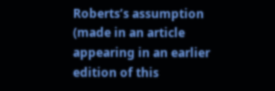Roberts’s assumption (made in an article appearing in an earlier edition of this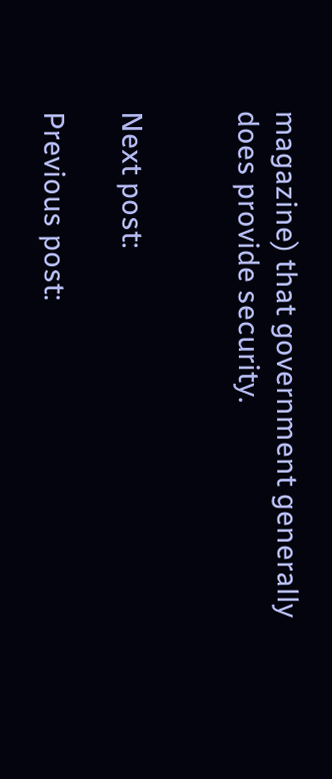magazine) that government generally does provide security.


Next post:

Previous post: